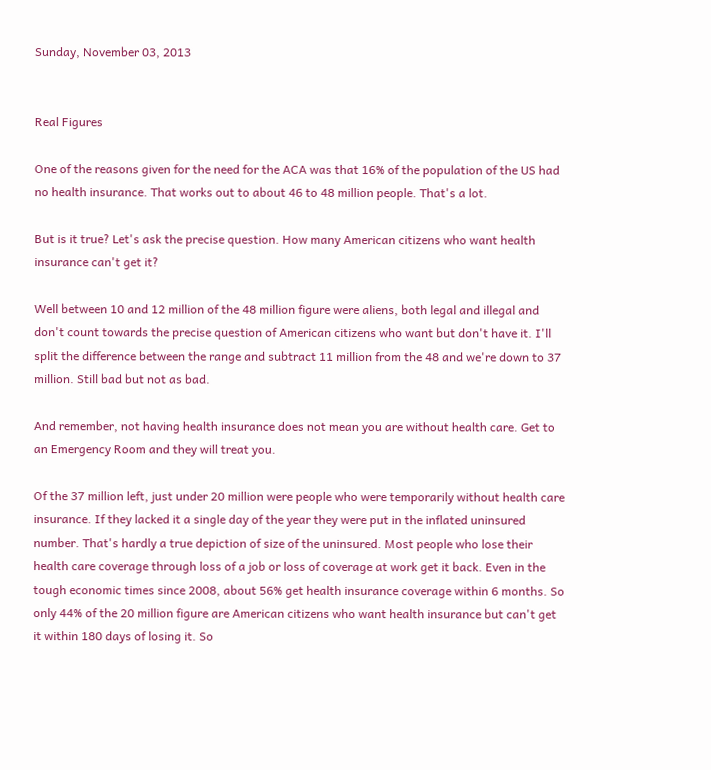Sunday, November 03, 2013


Real Figures

One of the reasons given for the need for the ACA was that 16% of the population of the US had no health insurance. That works out to about 46 to 48 million people. That's a lot.

But is it true? Let's ask the precise question. How many American citizens who want health insurance can't get it?

Well between 10 and 12 million of the 48 million figure were aliens, both legal and illegal and don't count towards the precise question of American citizens who want but don't have it. I'll split the difference between the range and subtract 11 million from the 48 and we're down to 37 million. Still bad but not as bad.

And remember, not having health insurance does not mean you are without health care. Get to an Emergency Room and they will treat you.

Of the 37 million left, just under 20 million were people who were temporarily without health care insurance. If they lacked it a single day of the year they were put in the inflated uninsured number. That's hardly a true depiction of size of the uninsured. Most people who lose their health care coverage through loss of a job or loss of coverage at work get it back. Even in the tough economic times since 2008, about 56% get health insurance coverage within 6 months. So only 44% of the 20 million figure are American citizens who want health insurance but can't get it within 180 days of losing it. So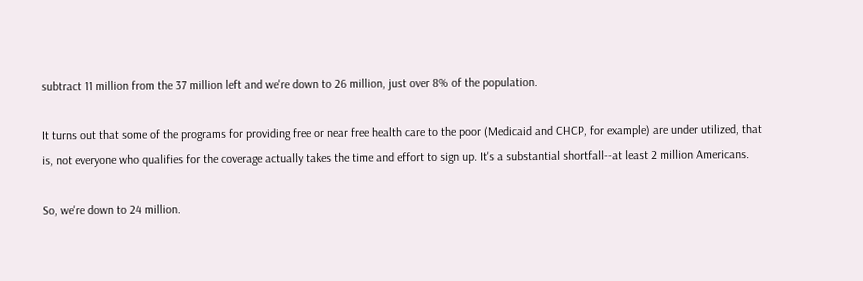subtract 11 million from the 37 million left and we're down to 26 million, just over 8% of the population.

It turns out that some of the programs for providing free or near free health care to the poor (Medicaid and CHCP, for example) are under utilized, that is, not everyone who qualifies for the coverage actually takes the time and effort to sign up. It's a substantial shortfall--at least 2 million Americans.

So, we're down to 24 million.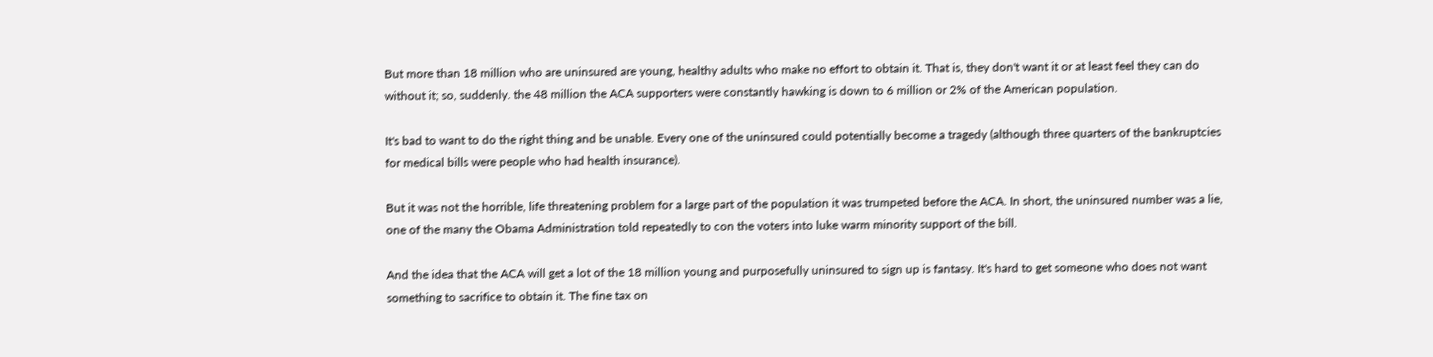But more than 18 million who are uninsured are young, healthy adults who make no effort to obtain it. That is, they don't want it or at least feel they can do without it; so, suddenly. the 48 million the ACA supporters were constantly hawking is down to 6 million or 2% of the American population.

It's bad to want to do the right thing and be unable. Every one of the uninsured could potentially become a tragedy (although three quarters of the bankruptcies for medical bills were people who had health insurance).

But it was not the horrible, life threatening problem for a large part of the population it was trumpeted before the ACA. In short, the uninsured number was a lie, one of the many the Obama Administration told repeatedly to con the voters into luke warm minority support of the bill.

And the idea that the ACA will get a lot of the 18 million young and purposefully uninsured to sign up is fantasy. It's hard to get someone who does not want something to sacrifice to obtain it. The fine tax on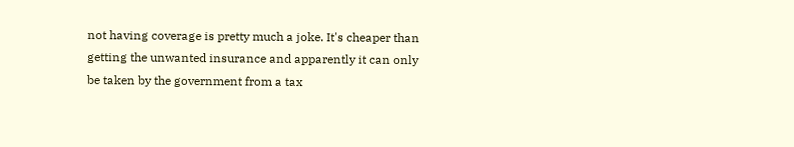not having coverage is pretty much a joke. It's cheaper than getting the unwanted insurance and apparently it can only be taken by the government from a tax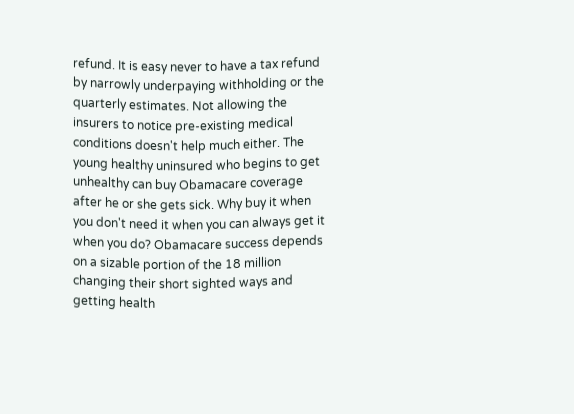refund. It is easy never to have a tax refund by narrowly underpaying withholding or the quarterly estimates. Not allowing the insurers to notice pre-existing medical conditions doesn't help much either. The young healthy uninsured who begins to get unhealthy can buy Obamacare coverage after he or she gets sick. Why buy it when you don't need it when you can always get it when you do? Obamacare success depends on a sizable portion of the 18 million changing their short sighted ways and getting health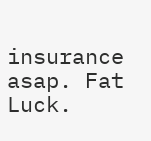insurance asap. Fat Luck.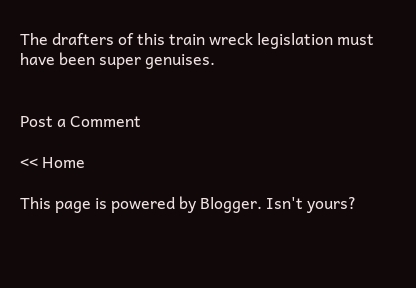The drafters of this train wreck legislation must have been super genuises.


Post a Comment

<< Home

This page is powered by Blogger. Isn't yours?